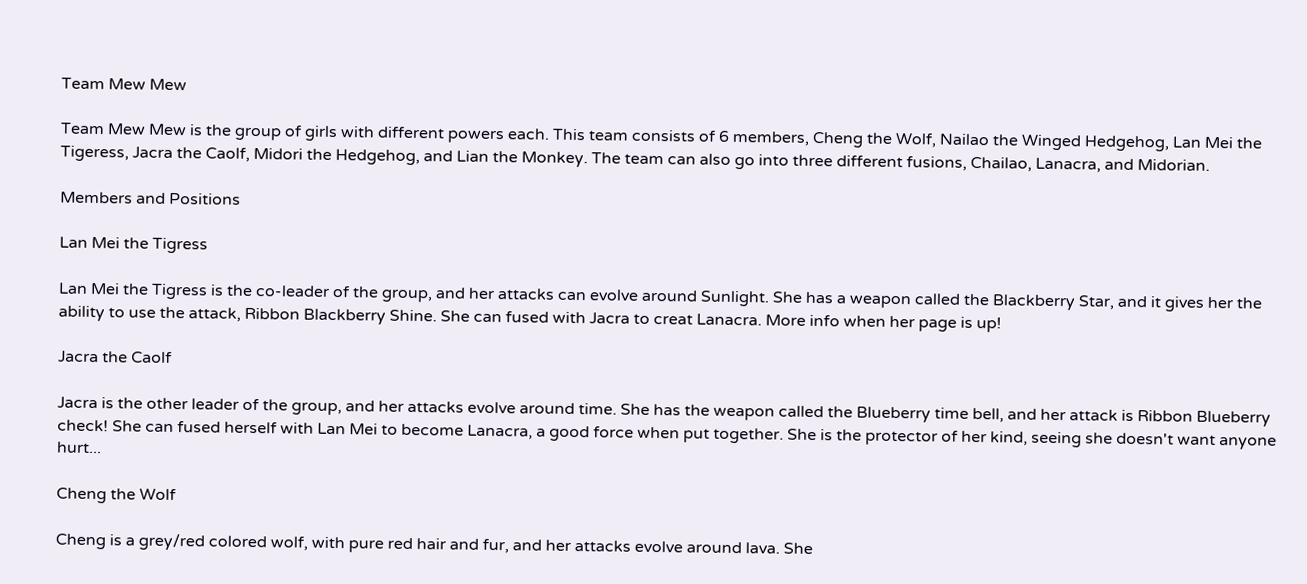Team Mew Mew

Team Mew Mew is the group of girls with different powers each. This team consists of 6 members, Cheng the Wolf, Nailao the Winged Hedgehog, Lan Mei the Tigeress, Jacra the Caolf, Midori the Hedgehog, and Lian the Monkey. The team can also go into three different fusions, Chailao, Lanacra, and Midorian.

Members and Positions

Lan Mei the Tigress

Lan Mei the Tigress is the co-leader of the group, and her attacks can evolve around Sunlight. She has a weapon called the Blackberry Star, and it gives her the ability to use the attack, Ribbon Blackberry Shine. She can fused with Jacra to creat Lanacra. More info when her page is up!

Jacra the Caolf

Jacra is the other leader of the group, and her attacks evolve around time. She has the weapon called the Blueberry time bell, and her attack is Ribbon Blueberry check! She can fused herself with Lan Mei to become Lanacra, a good force when put together. She is the protector of her kind, seeing she doesn't want anyone hurt...

Cheng the Wolf

Cheng is a grey/red colored wolf, with pure red hair and fur, and her attacks evolve around lava. She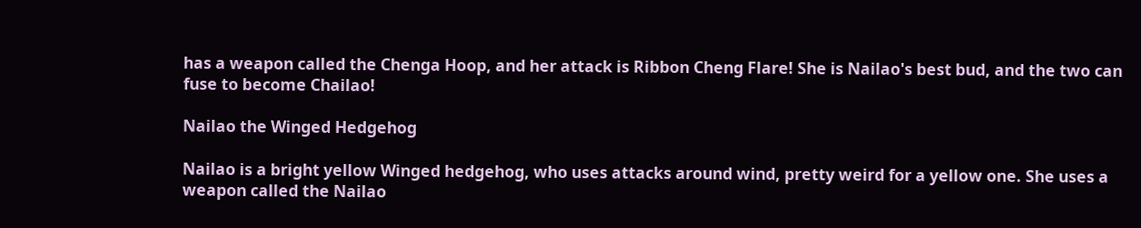has a weapon called the Chenga Hoop, and her attack is Ribbon Cheng Flare! She is Nailao's best bud, and the two can fuse to become Chailao!

Nailao the Winged Hedgehog

Nailao is a bright yellow Winged hedgehog, who uses attacks around wind, pretty weird for a yellow one. She uses a weapon called the Nailao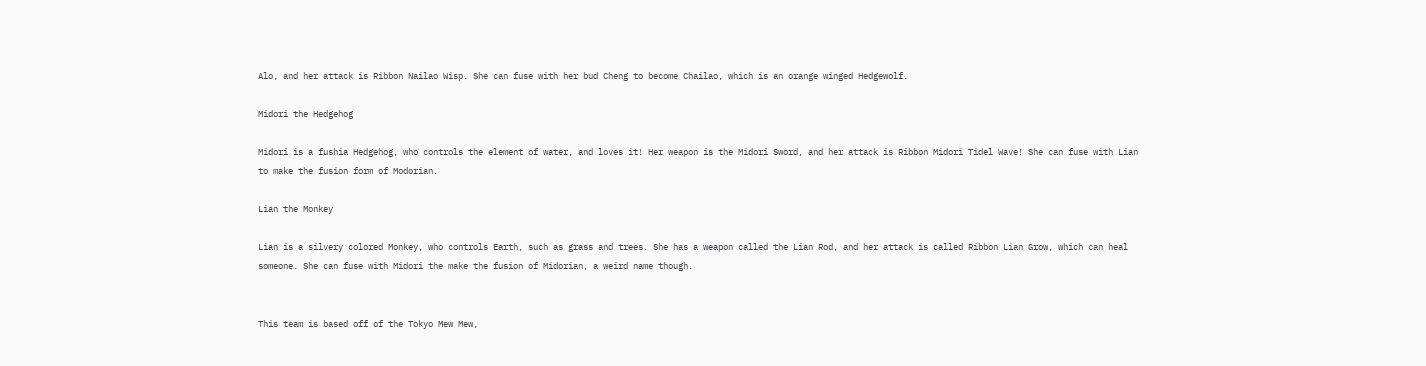Alo, and her attack is Ribbon Nailao Wisp. She can fuse with her bud Cheng to become Chailao, which is an orange winged Hedgewolf.

Midori the Hedgehog

Midori is a fushia Hedgehog, who controls the element of water, and loves it! Her weapon is the Midori Sword, and her attack is Ribbon Midori Tidel Wave! She can fuse with Lian to make the fusion form of Modorian.

Lian the Monkey

Lian is a silvery colored Monkey, who controls Earth, such as grass and trees. She has a weapon called the Lian Rod, and her attack is called Ribbon Lian Grow, which can heal someone. She can fuse with Midori the make the fusion of Midorian, a weird name though.


This team is based off of the Tokyo Mew Mew,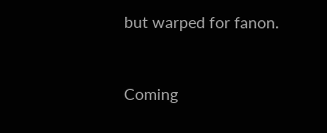but warped for fanon.


Coming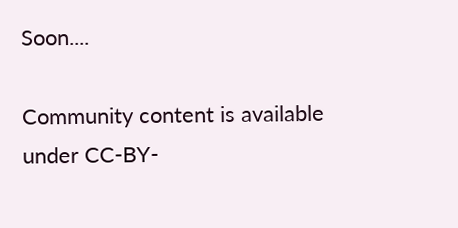Soon....

Community content is available under CC-BY-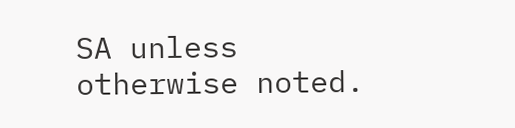SA unless otherwise noted.